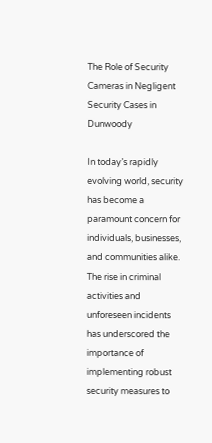The Role of Security Cameras in Negligent Security Cases in Dunwoody

In today’s rapidly evolving world, security has become a paramount concern for individuals, businesses, and communities alike. The rise in criminal activities and unforeseen incidents has underscored the importance of implementing robust security measures to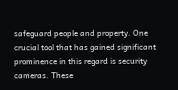safeguard people and property. One crucial tool that has gained significant prominence in this regard is security cameras. These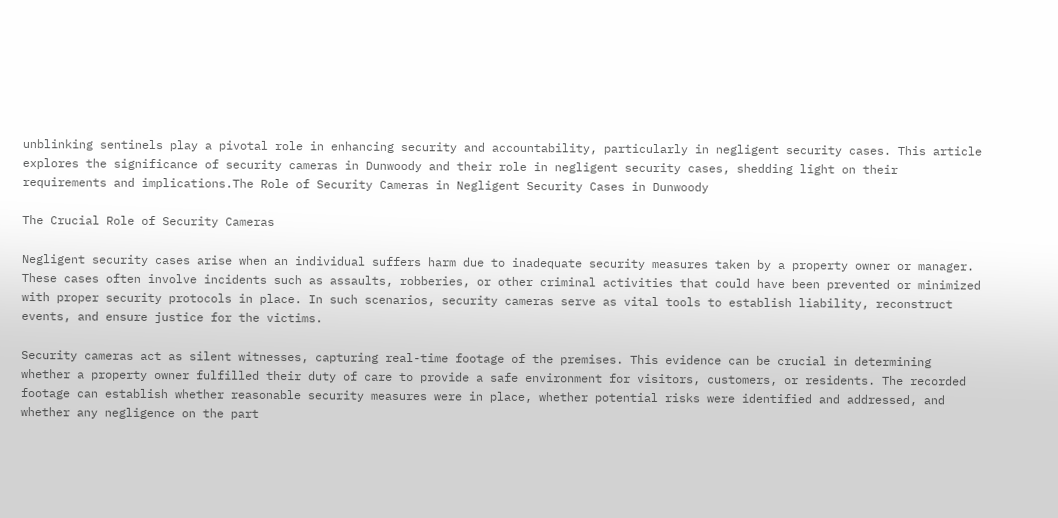unblinking sentinels play a pivotal role in enhancing security and accountability, particularly in negligent security cases. This article explores the significance of security cameras in Dunwoody and their role in negligent security cases, shedding light on their requirements and implications.The Role of Security Cameras in Negligent Security Cases in Dunwoody

The Crucial Role of Security Cameras

Negligent security cases arise when an individual suffers harm due to inadequate security measures taken by a property owner or manager. These cases often involve incidents such as assaults, robberies, or other criminal activities that could have been prevented or minimized with proper security protocols in place. In such scenarios, security cameras serve as vital tools to establish liability, reconstruct events, and ensure justice for the victims.

Security cameras act as silent witnesses, capturing real-time footage of the premises. This evidence can be crucial in determining whether a property owner fulfilled their duty of care to provide a safe environment for visitors, customers, or residents. The recorded footage can establish whether reasonable security measures were in place, whether potential risks were identified and addressed, and whether any negligence on the part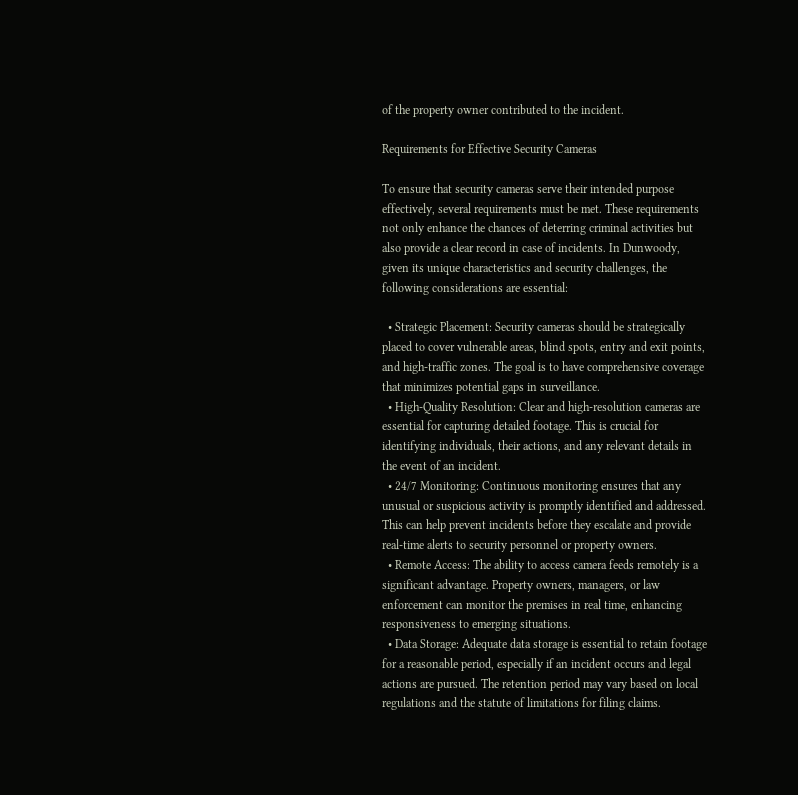of the property owner contributed to the incident.

Requirements for Effective Security Cameras

To ensure that security cameras serve their intended purpose effectively, several requirements must be met. These requirements not only enhance the chances of deterring criminal activities but also provide a clear record in case of incidents. In Dunwoody, given its unique characteristics and security challenges, the following considerations are essential:

  • Strategic Placement: Security cameras should be strategically placed to cover vulnerable areas, blind spots, entry and exit points, and high-traffic zones. The goal is to have comprehensive coverage that minimizes potential gaps in surveillance.
  • High-Quality Resolution: Clear and high-resolution cameras are essential for capturing detailed footage. This is crucial for identifying individuals, their actions, and any relevant details in the event of an incident.
  • 24/7 Monitoring: Continuous monitoring ensures that any unusual or suspicious activity is promptly identified and addressed. This can help prevent incidents before they escalate and provide real-time alerts to security personnel or property owners.
  • Remote Access: The ability to access camera feeds remotely is a significant advantage. Property owners, managers, or law enforcement can monitor the premises in real time, enhancing responsiveness to emerging situations.
  • Data Storage: Adequate data storage is essential to retain footage for a reasonable period, especially if an incident occurs and legal actions are pursued. The retention period may vary based on local regulations and the statute of limitations for filing claims.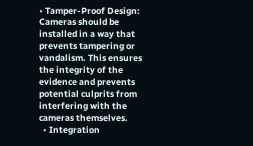• Tamper-Proof Design: Cameras should be installed in a way that prevents tampering or vandalism. This ensures the integrity of the evidence and prevents potential culprits from interfering with the cameras themselves.
  • Integration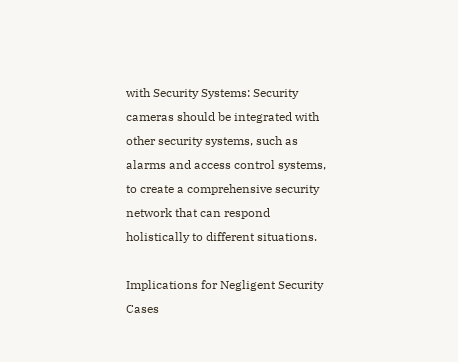with Security Systems: Security cameras should be integrated with other security systems, such as alarms and access control systems, to create a comprehensive security network that can respond holistically to different situations.

Implications for Negligent Security Cases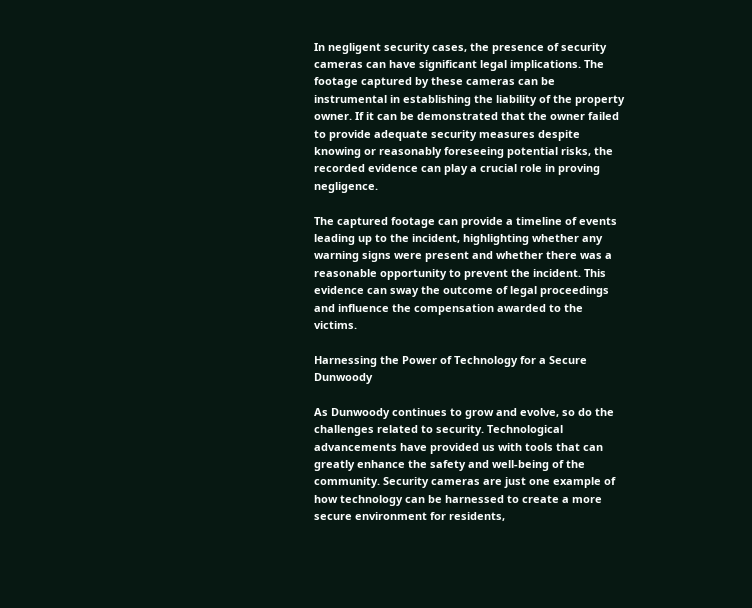In negligent security cases, the presence of security cameras can have significant legal implications. The footage captured by these cameras can be instrumental in establishing the liability of the property owner. If it can be demonstrated that the owner failed to provide adequate security measures despite knowing or reasonably foreseeing potential risks, the recorded evidence can play a crucial role in proving negligence.

The captured footage can provide a timeline of events leading up to the incident, highlighting whether any warning signs were present and whether there was a reasonable opportunity to prevent the incident. This evidence can sway the outcome of legal proceedings and influence the compensation awarded to the victims.

Harnessing the Power of Technology for a Secure Dunwoody

As Dunwoody continues to grow and evolve, so do the challenges related to security. Technological advancements have provided us with tools that can greatly enhance the safety and well-being of the community. Security cameras are just one example of how technology can be harnessed to create a more secure environment for residents,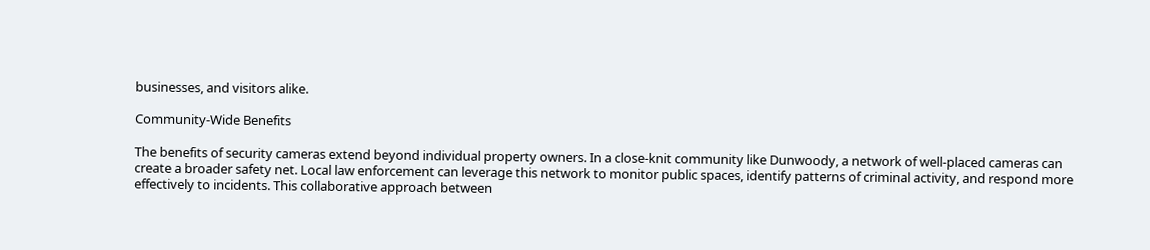businesses, and visitors alike.

Community-Wide Benefits

The benefits of security cameras extend beyond individual property owners. In a close-knit community like Dunwoody, a network of well-placed cameras can create a broader safety net. Local law enforcement can leverage this network to monitor public spaces, identify patterns of criminal activity, and respond more effectively to incidents. This collaborative approach between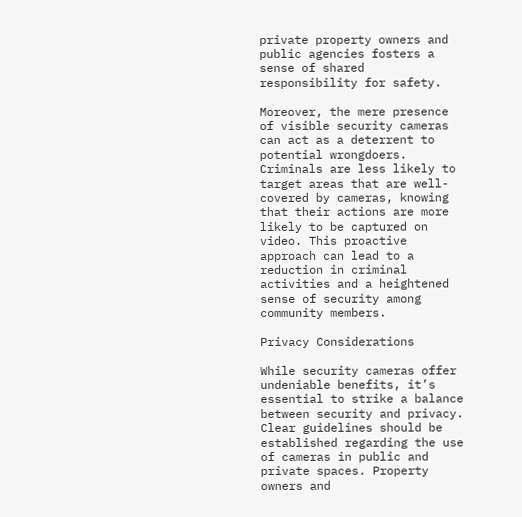private property owners and public agencies fosters a sense of shared responsibility for safety.

Moreover, the mere presence of visible security cameras can act as a deterrent to potential wrongdoers. Criminals are less likely to target areas that are well-covered by cameras, knowing that their actions are more likely to be captured on video. This proactive approach can lead to a reduction in criminal activities and a heightened sense of security among community members.

Privacy Considerations

While security cameras offer undeniable benefits, it’s essential to strike a balance between security and privacy. Clear guidelines should be established regarding the use of cameras in public and private spaces. Property owners and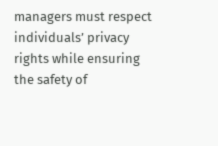managers must respect individuals’ privacy rights while ensuring the safety of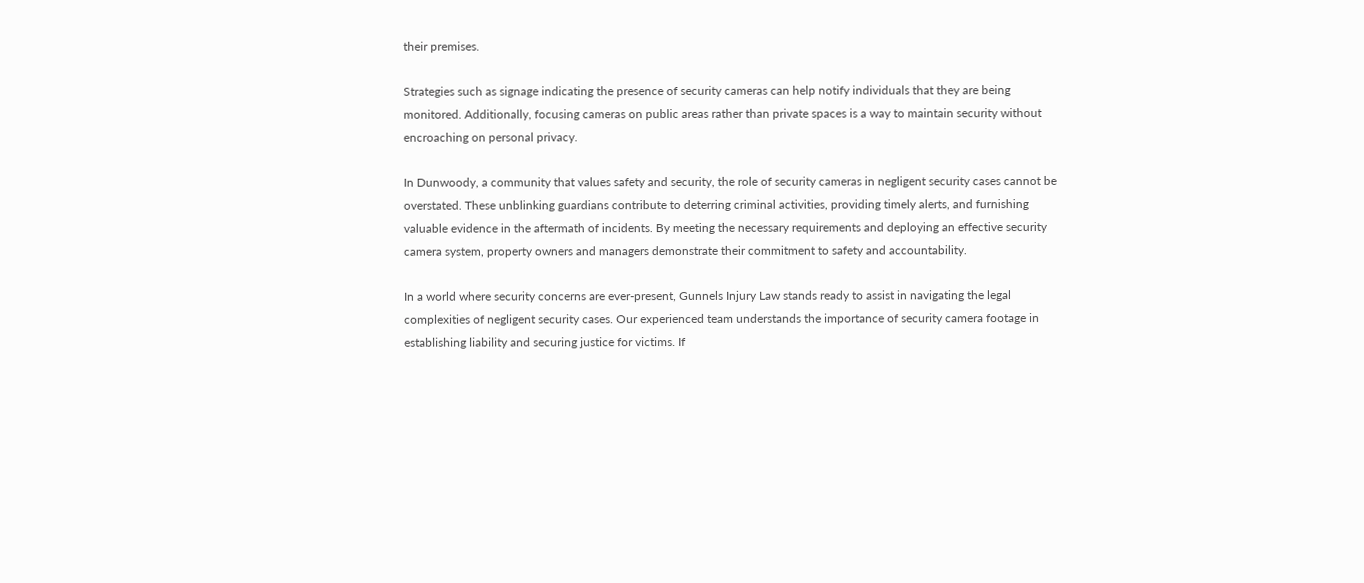their premises.

Strategies such as signage indicating the presence of security cameras can help notify individuals that they are being monitored. Additionally, focusing cameras on public areas rather than private spaces is a way to maintain security without encroaching on personal privacy.

In Dunwoody, a community that values safety and security, the role of security cameras in negligent security cases cannot be overstated. These unblinking guardians contribute to deterring criminal activities, providing timely alerts, and furnishing valuable evidence in the aftermath of incidents. By meeting the necessary requirements and deploying an effective security camera system, property owners and managers demonstrate their commitment to safety and accountability.

In a world where security concerns are ever-present, Gunnels Injury Law stands ready to assist in navigating the legal complexities of negligent security cases. Our experienced team understands the importance of security camera footage in establishing liability and securing justice for victims. If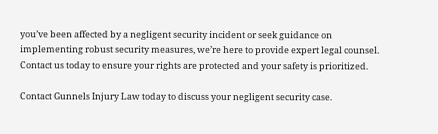you’ve been affected by a negligent security incident or seek guidance on implementing robust security measures, we’re here to provide expert legal counsel. Contact us today to ensure your rights are protected and your safety is prioritized.

Contact Gunnels Injury Law today to discuss your negligent security case.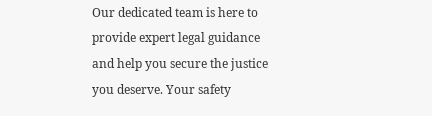Our dedicated team is here to provide expert legal guidance and help you secure the justice you deserve. Your safety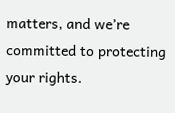matters, and we’re committed to protecting your rights.